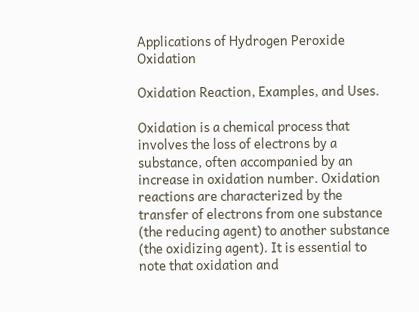Applications of Hydrogen Peroxide Oxidation

Oxidation Reaction, Examples, and Uses.

Oxidation is a chemical process that involves the loss of electrons by a substance, often accompanied by an increase in oxidation number. Oxidation reactions are characterized by the transfer of electrons from one substance (the reducing agent) to another substance (the oxidizing agent). It is essential to note that oxidation and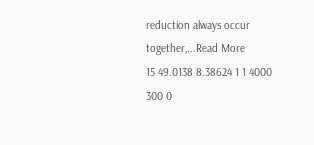reduction always occur together,...Read More
15 49.0138 8.38624 1 1 4000 300 0